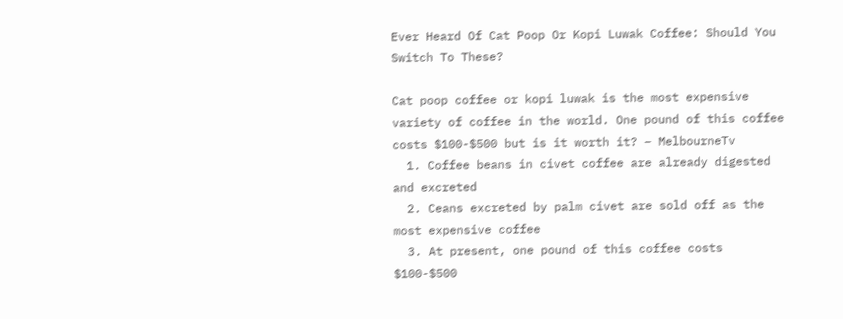Ever Heard Of Cat Poop Or Kopi Luwak Coffee: Should You Switch To These?

Cat poop coffee or kopi luwak is the most expensive variety of coffee in the world. One pound of this coffee costs $100-$500 but is it worth it? – MelbourneTv
  1. Coffee beans in civet coffee are already digested and excreted
  2. Ceans excreted by palm civet are sold off as the most expensive coffee
  3. At present, one pound of this coffee costs $100-$500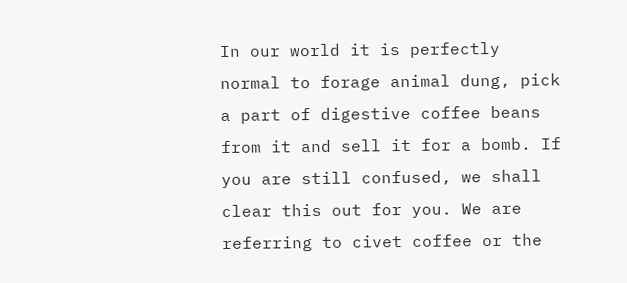In our world it is perfectly normal to forage animal dung, pick a part of digestive coffee beans from it and sell it for a bomb. If you are still confused, we shall clear this out for you. We are referring to civet coffee or the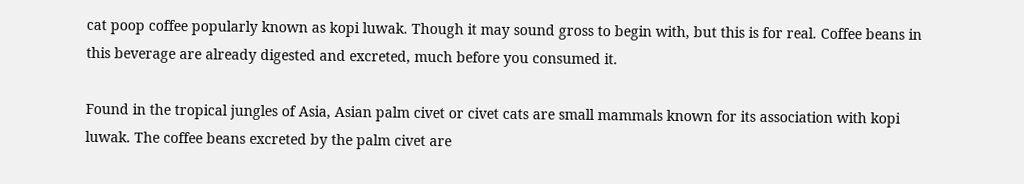cat poop coffee popularly known as kopi luwak. Though it may sound gross to begin with, but this is for real. Coffee beans in this beverage are already digested and excreted, much before you consumed it.

Found in the tropical jungles of Asia, Asian palm civet or civet cats are small mammals known for its association with kopi luwak. The coffee beans excreted by the palm civet are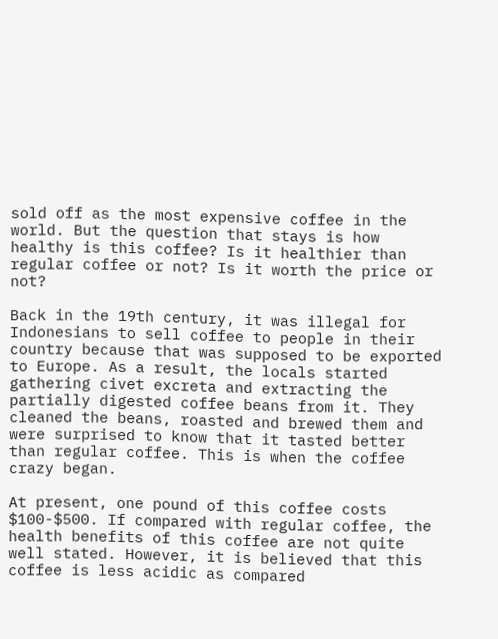sold off as the most expensive coffee in the world. But the question that stays is how healthy is this coffee? Is it healthier than regular coffee or not? Is it worth the price or not?

Back in the 19th century, it was illegal for Indonesians to sell coffee to people in their country because that was supposed to be exported to Europe. As a result, the locals started gathering civet excreta and extracting the partially digested coffee beans from it. They cleaned the beans, roasted and brewed them and were surprised to know that it tasted better than regular coffee. This is when the coffee crazy began.

At present, one pound of this coffee costs $100-$500. If compared with regular coffee, the health benefits of this coffee are not quite well stated. However, it is believed that this coffee is less acidic as compared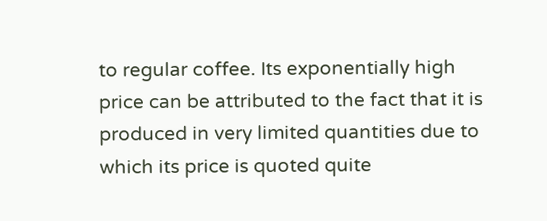to regular coffee. Its exponentially high price can be attributed to the fact that it is produced in very limited quantities due to which its price is quoted quite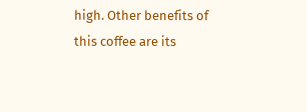high. Other benefits of this coffee are its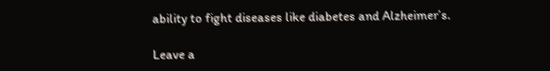ability to fight diseases like diabetes and Alzheimer’s.

Leave a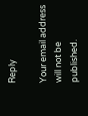Reply

Your email address will not be published.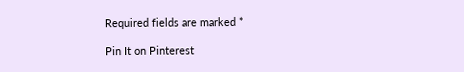Required fields are marked *

Pin It on Pinterest